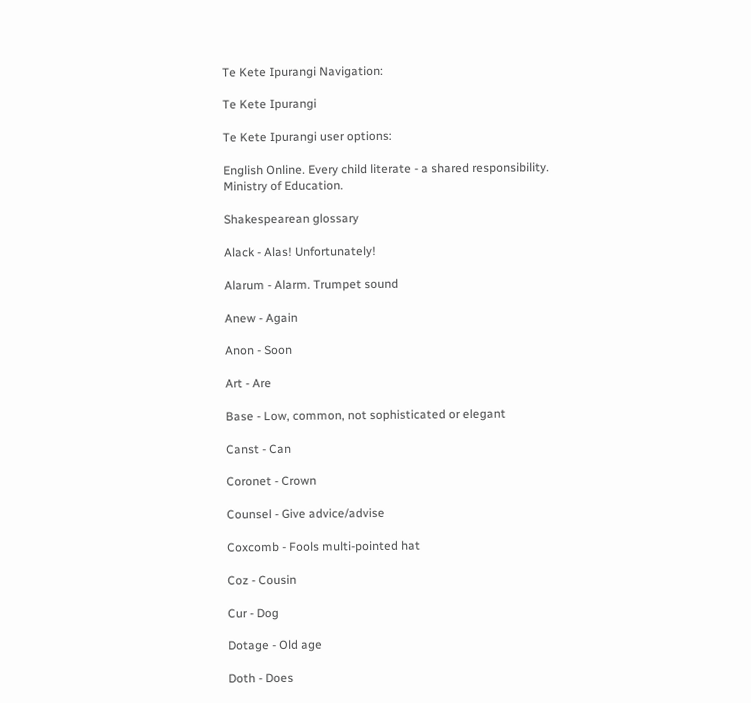Te Kete Ipurangi Navigation:

Te Kete Ipurangi

Te Kete Ipurangi user options:

English Online. Every child literate - a shared responsibility.
Ministry of Education.

Shakespearean glossary

Alack - Alas! Unfortunately!

Alarum - Alarm. Trumpet sound

Anew - Again

Anon - Soon

Art - Are

Base - Low, common, not sophisticated or elegant

Canst - Can

Coronet - Crown

Counsel - Give advice/advise

Coxcomb - Fools multi-pointed hat

Coz - Cousin

Cur - Dog

Dotage - Old age

Doth - Does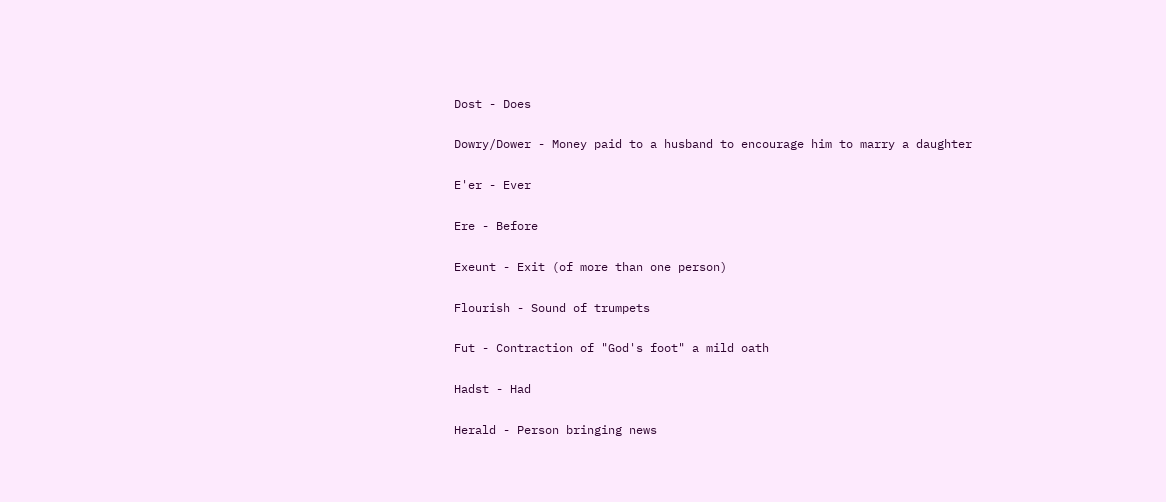Dost - Does

Dowry/Dower - Money paid to a husband to encourage him to marry a daughter

E'er - Ever

Ere - Before

Exeunt - Exit (of more than one person)

Flourish - Sound of trumpets

Fut - Contraction of "God's foot" a mild oath

Hadst - Had

Herald - Person bringing news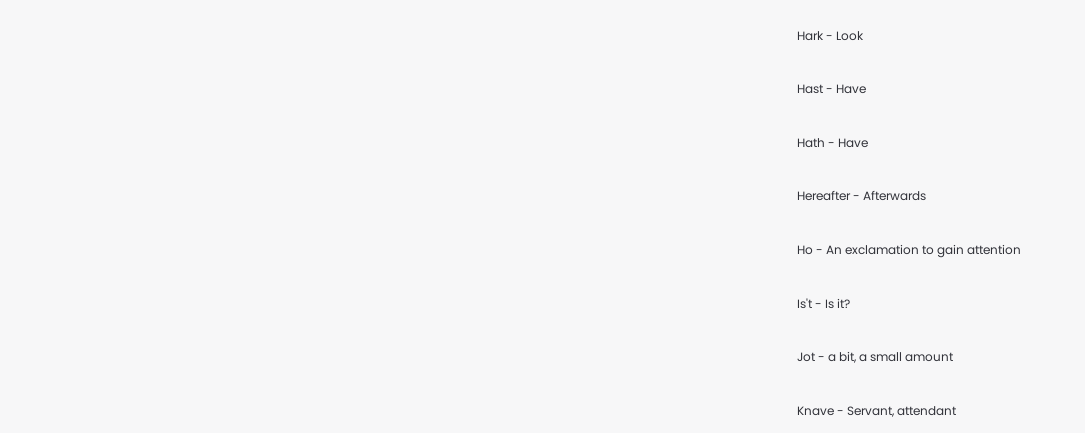Hark - Look

Hast - Have

Hath - Have

Hereafter - Afterwards

Ho - An exclamation to gain attention

Is't - Is it?

Jot - a bit, a small amount

Knave - Servant, attendant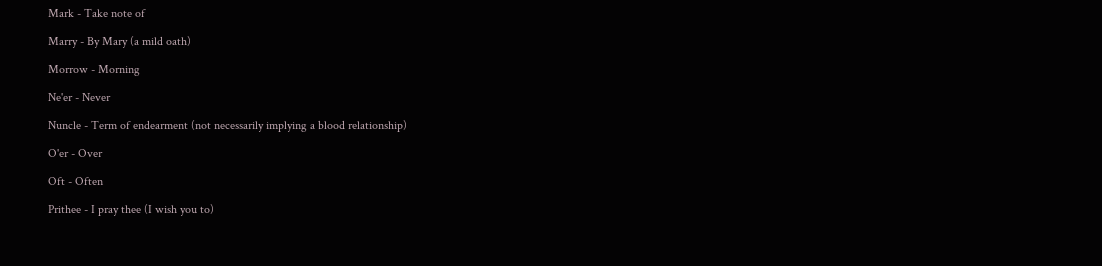Mark - Take note of

Marry - By Mary (a mild oath)

Morrow - Morning

Ne'er - Never

Nuncle - Term of endearment (not necessarily implying a blood relationship)

O'er - Over

Oft - Often

Prithee - I pray thee (I wish you to)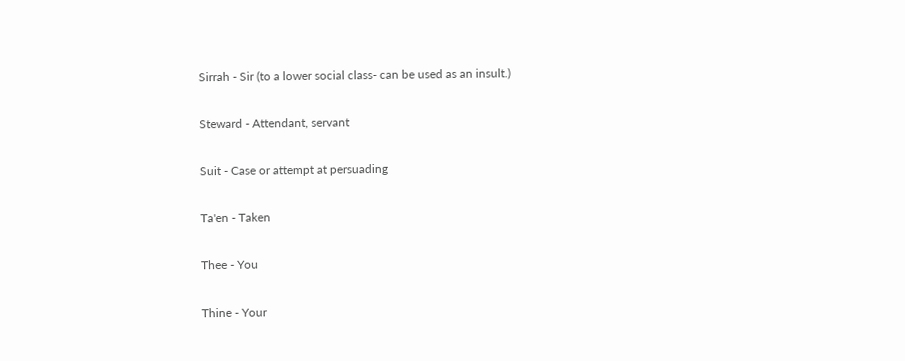Sirrah - Sir (to a lower social class- can be used as an insult.)

Steward - Attendant, servant

Suit - Case or attempt at persuading

Ta'en - Taken

Thee - You

Thine - Your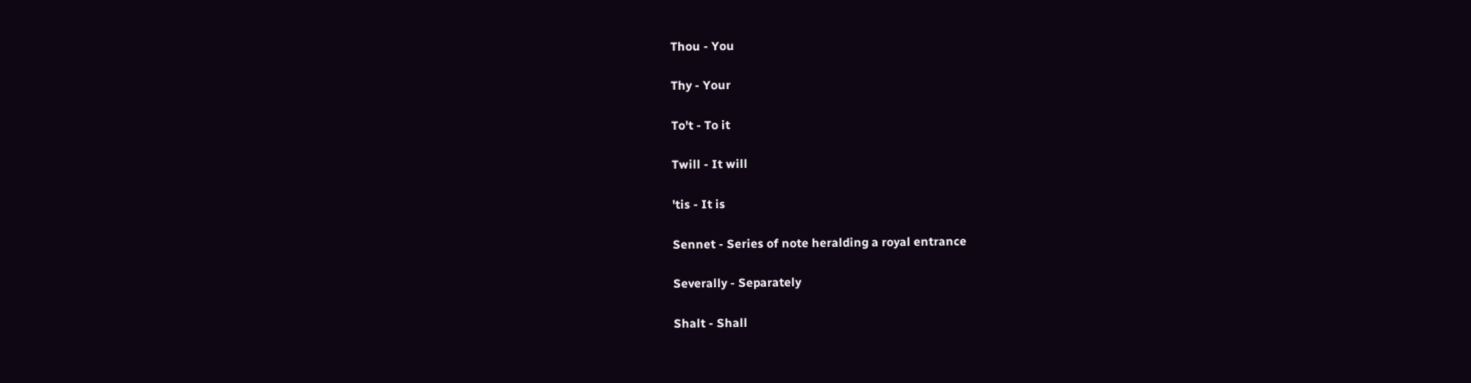Thou - You

Thy - Your

To't - To it

Twill - It will

'tis - It is

Sennet - Series of note heralding a royal entrance

Severally - Separately

Shalt - Shall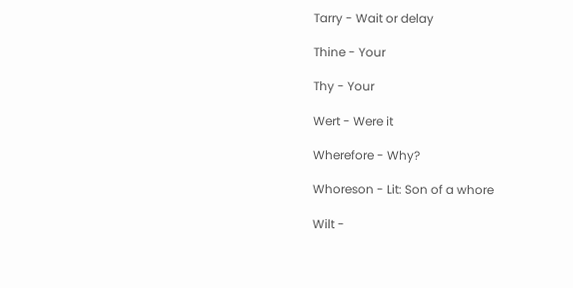Tarry - Wait or delay

Thine - Your

Thy - Your

Wert - Were it

Wherefore - Why?

Whoreson - Lit: Son of a whore

Wilt -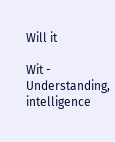Will it

Wit - Understanding, intelligence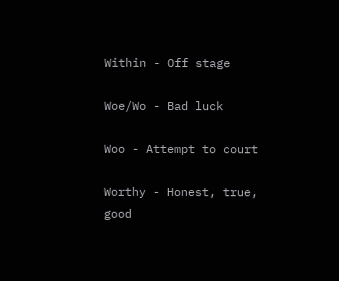Within - Off stage

Woe/Wo - Bad luck

Woo - Attempt to court

Worthy - Honest, true, good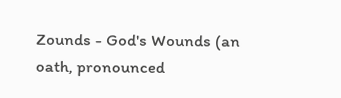Zounds - God's Wounds (an oath, pronounced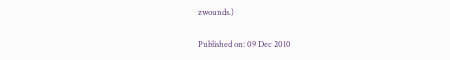zwounds.)

Published on: 09 Dec 2010